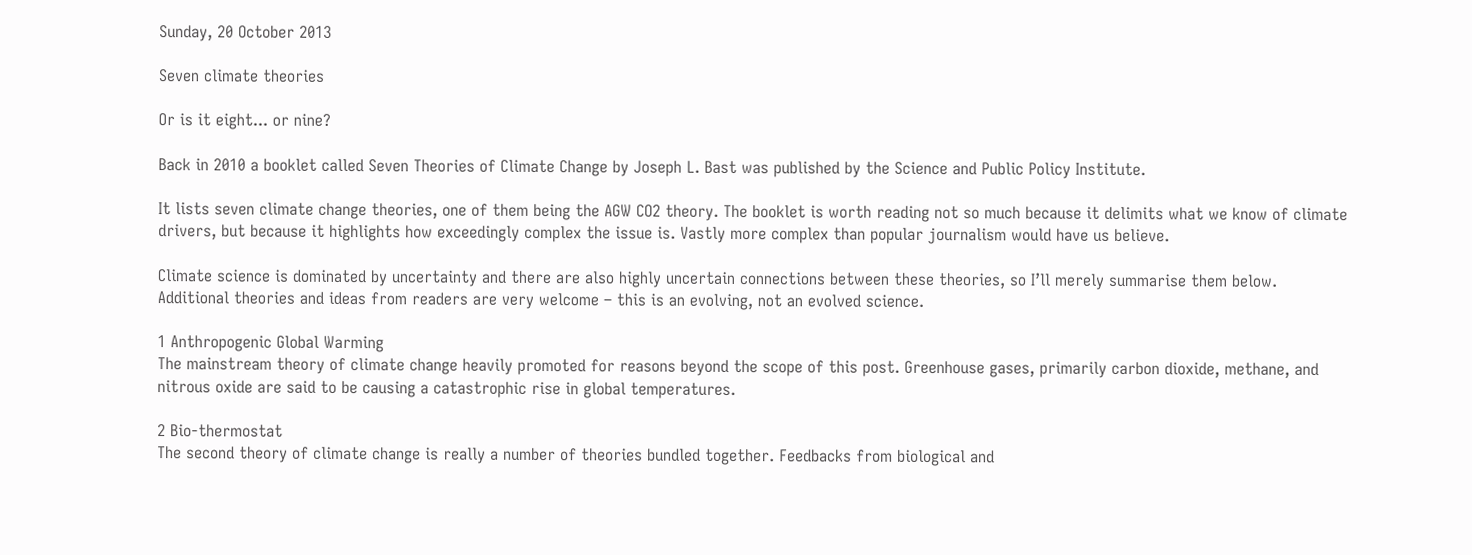Sunday, 20 October 2013

Seven climate theories

Or is it eight... or nine?

Back in 2010 a booklet called Seven Theories of Climate Change by Joseph L. Bast was published by the Science and Public Policy Institute.

It lists seven climate change theories, one of them being the AGW CO2 theory. The booklet is worth reading not so much because it delimits what we know of climate drivers, but because it highlights how exceedingly complex the issue is. Vastly more complex than popular journalism would have us believe.

Climate science is dominated by uncertainty and there are also highly uncertain connections between these theories, so I’ll merely summarise them below. Additional theories and ideas from readers are very welcome – this is an evolving, not an evolved science.

1 Anthropogenic Global Warming
The mainstream theory of climate change heavily promoted for reasons beyond the scope of this post. Greenhouse gases, primarily carbon dioxide, methane, and nitrous oxide are said to be causing a catastrophic rise in global temperatures.

2 Bio-thermostat
The second theory of climate change is really a number of theories bundled together. Feedbacks from biological and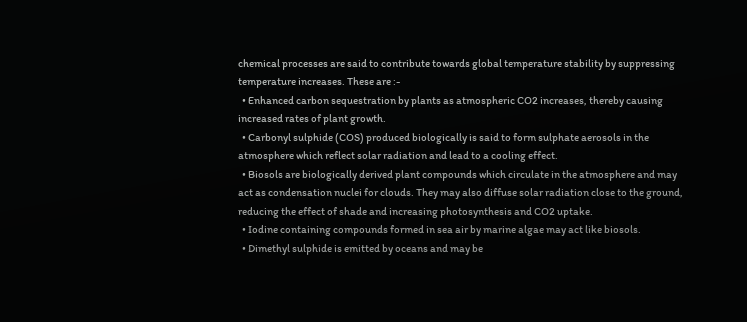chemical processes are said to contribute towards global temperature stability by suppressing temperature increases. These are :-
  • Enhanced carbon sequestration by plants as atmospheric CO2 increases, thereby causing increased rates of plant growth.
  • Carbonyl sulphide (COS) produced biologically is said to form sulphate aerosols in the atmosphere which reflect solar radiation and lead to a cooling effect.
  • Biosols are biologically derived plant compounds which circulate in the atmosphere and may act as condensation nuclei for clouds. They may also diffuse solar radiation close to the ground, reducing the effect of shade and increasing photosynthesis and CO2 uptake.
  • Iodine containing compounds formed in sea air by marine algae may act like biosols.
  • Dimethyl sulphide is emitted by oceans and may be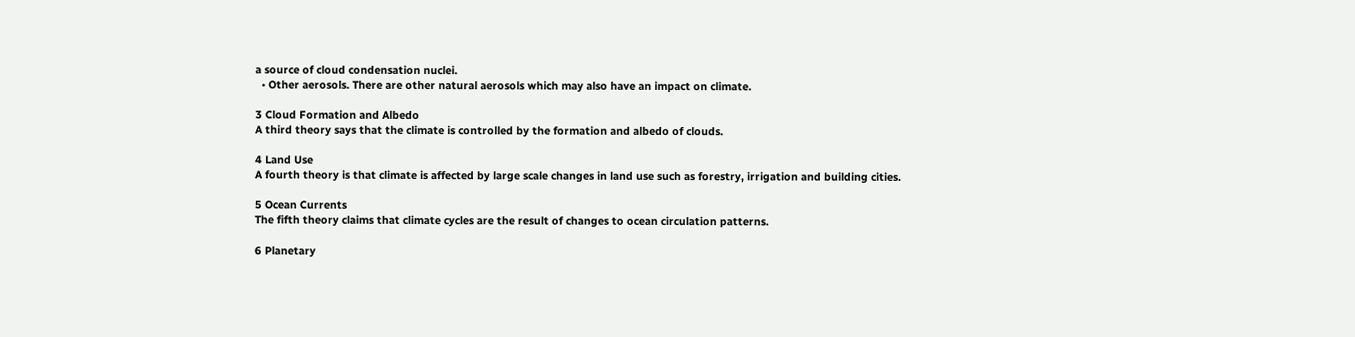a source of cloud condensation nuclei.
  • Other aerosols. There are other natural aerosols which may also have an impact on climate.

3 Cloud Formation and Albedo
A third theory says that the climate is controlled by the formation and albedo of clouds.

4 Land Use
A fourth theory is that climate is affected by large scale changes in land use such as forestry, irrigation and building cities.

5 Ocean Currents
The fifth theory claims that climate cycles are the result of changes to ocean circulation patterns.

6 Planetary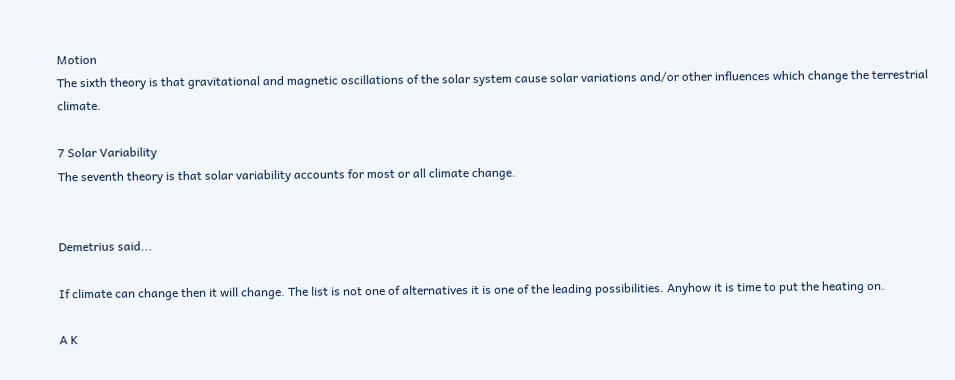Motion
The sixth theory is that gravitational and magnetic oscillations of the solar system cause solar variations and/or other influences which change the terrestrial climate.

7 Solar Variability
The seventh theory is that solar variability accounts for most or all climate change.


Demetrius said...

If climate can change then it will change. The list is not one of alternatives it is one of the leading possibilities. Anyhow it is time to put the heating on.

A K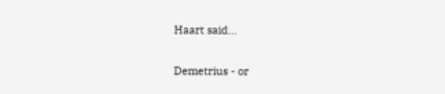Haart said...

Demetrius - or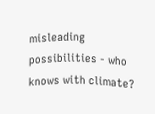misleading possibilities - who knows with climate?